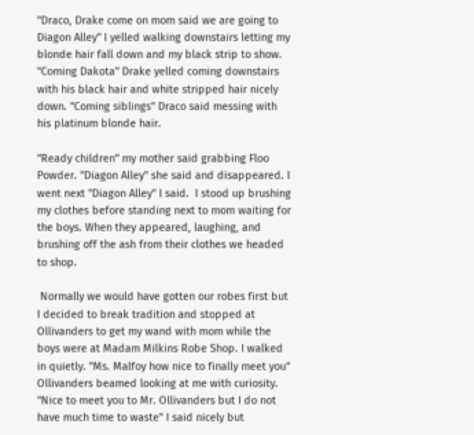"Draco, Drake come on mom said we are going to Diagon Alley" I yelled walking downstairs letting my blonde hair fall down and my black strip to show. "Coming Dakota" Drake yelled coming downstairs with his black hair and white stripped hair nicely down. "Coming siblings" Draco said messing with his platinum blonde hair.

"Ready children" my mother said grabbing Floo Powder. "Diagon Alley" she said and disappeared. I went next "Diagon Alley" I said.  I stood up brushing my clothes before standing next to mom waiting for the boys. When they appeared, laughing, and brushing off the ash from their clothes we headed to shop.

 Normally we would have gotten our robes first but I decided to break tradition and stopped at Ollivanders to get my wand with mom while the boys were at Madam Milkins Robe Shop. I walked in quietly. "Ms. Malfoy how nice to finally meet you" Ollivanders beamed looking at me with curiosity. "Nice to meet you to Mr. Ollivanders but I do not have much time to waste" I said nicely but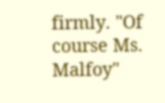firmly. "Of course Ms. Malfoy"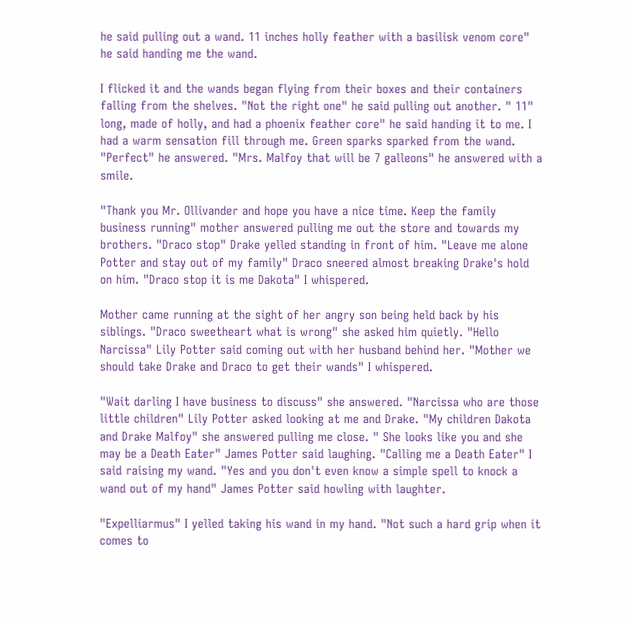he said pulling out a wand. 11 inches holly feather with a basilisk venom core" he said handing me the wand.

I flicked it and the wands began flying from their boxes and their containers falling from the shelves. "Not the right one" he said pulling out another. " 11" long, made of holly, and had a phoenix feather core" he said handing it to me. I had a warm sensation fill through me. Green sparks sparked from the wand. "Perfect" he answered. "Mrs. Malfoy that will be 7 galleons" he answered with a smile.

"Thank you Mr. Ollivander and hope you have a nice time. Keep the family business running" mother answered pulling me out the store and towards my brothers. "Draco stop" Drake yelled standing in front of him. "Leave me alone Potter and stay out of my family" Draco sneered almost breaking Drake's hold on him. "Draco stop it is me Dakota" I whispered.

Mother came running at the sight of her angry son being held back by his siblings. "Draco sweetheart what is wrong" she asked him quietly. "Hello Narcissa" Lily Potter said coming out with her husband behind her. "Mother we should take Drake and Draco to get their wands" I whispered.

"Wait darling I have business to discuss" she answered. "Narcissa who are those little children" Lily Potter asked looking at me and Drake. "My children Dakota and Drake Malfoy" she answered pulling me close. " She looks like you and she may be a Death Eater" James Potter said laughing. "Calling me a Death Eater" I said raising my wand. "Yes and you don't even know a simple spell to knock a wand out of my hand" James Potter said howling with laughter.

"Expelliarmus" I yelled taking his wand in my hand. "Not such a hard grip when it comes to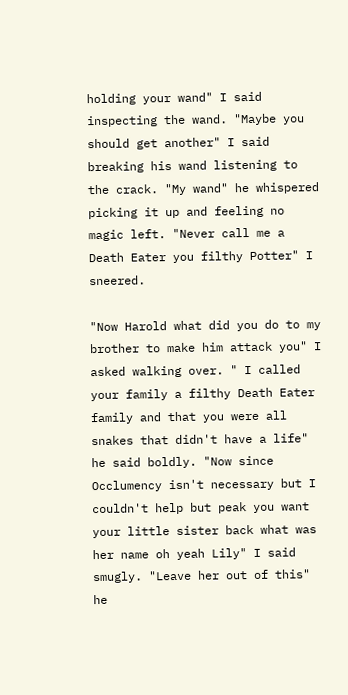holding your wand" I said inspecting the wand. "Maybe you should get another" I said breaking his wand listening to the crack. "My wand" he whispered picking it up and feeling no magic left. "Never call me a Death Eater you filthy Potter" I sneered.

"Now Harold what did you do to my brother to make him attack you" I asked walking over. " I called your family a filthy Death Eater family and that you were all snakes that didn't have a life" he said boldly. "Now since Occlumency isn't necessary but I couldn't help but peak you want your little sister back what was her name oh yeah Lily" I said smugly. "Leave her out of this" he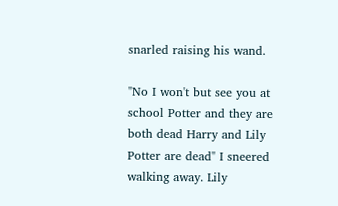snarled raising his wand.

"No I won't but see you at school Potter and they are both dead Harry and Lily Potter are dead" I sneered walking away. Lily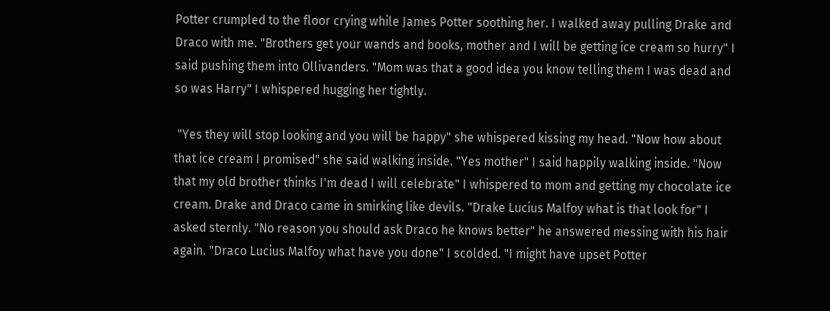Potter crumpled to the floor crying while James Potter soothing her. I walked away pulling Drake and Draco with me. "Brothers get your wands and books, mother and I will be getting ice cream so hurry" I said pushing them into Ollivanders. "Mom was that a good idea you know telling them I was dead and so was Harry" I whispered hugging her tightly.

 "Yes they will stop looking and you will be happy" she whispered kissing my head. "Now how about that ice cream I promised" she said walking inside. "Yes mother" I said happily walking inside. "Now that my old brother thinks I'm dead I will celebrate" I whispered to mom and getting my chocolate ice cream. Drake and Draco came in smirking like devils. "Drake Lucius Malfoy what is that look for" I asked sternly. "No reason you should ask Draco he knows better" he answered messing with his hair again. "Draco Lucius Malfoy what have you done" I scolded. "I might have upset Potter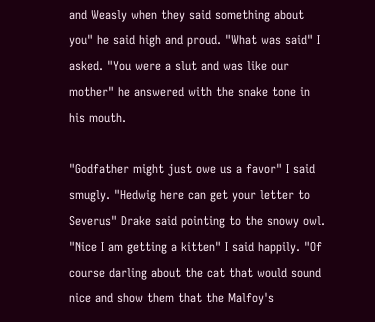and Weasly when they said something about you" he said high and proud. "What was said" I asked. "You were a slut and was like our mother" he answered with the snake tone in his mouth.

"Godfather might just owe us a favor" I said smugly. "Hedwig here can get your letter to Severus" Drake said pointing to the snowy owl. "Nice I am getting a kitten" I said happily. "Of course darling about the cat that would sound nice and show them that the Malfoy's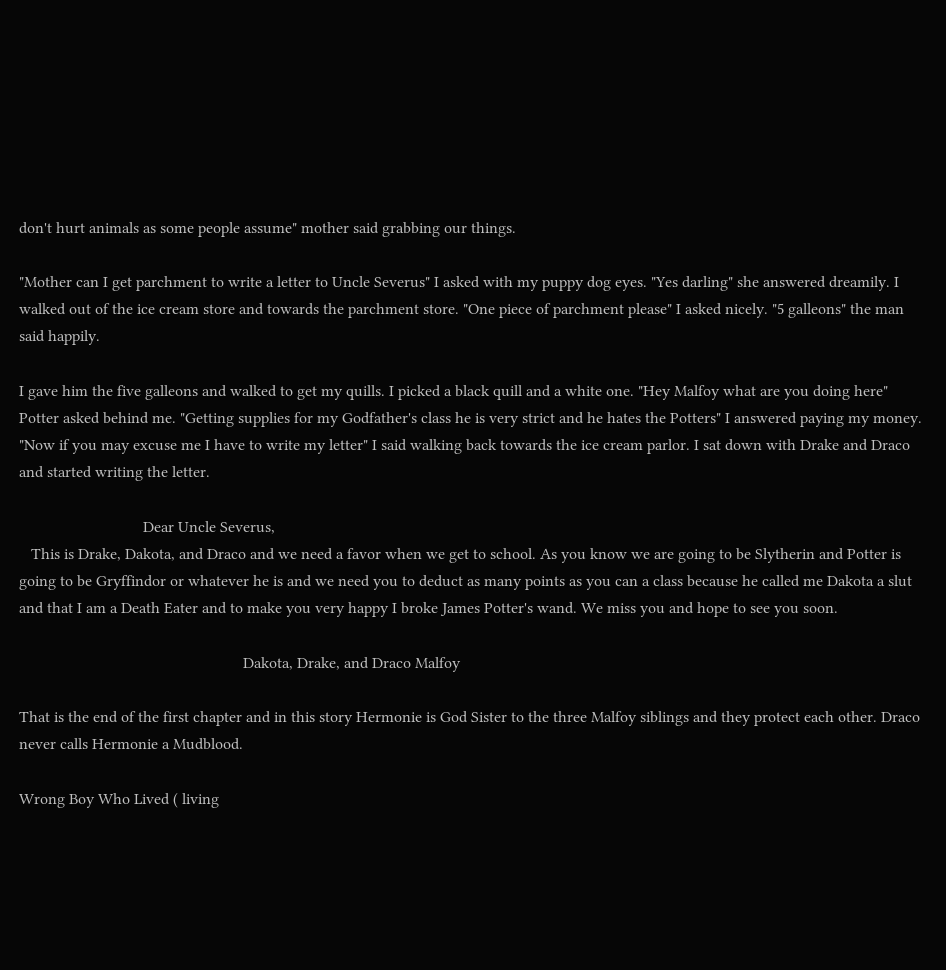don't hurt animals as some people assume" mother said grabbing our things.

"Mother can I get parchment to write a letter to Uncle Severus" I asked with my puppy dog eyes. "Yes darling" she answered dreamily. I walked out of the ice cream store and towards the parchment store. "One piece of parchment please" I asked nicely. "5 galleons" the man said happily.

I gave him the five galleons and walked to get my quills. I picked a black quill and a white one. "Hey Malfoy what are you doing here" Potter asked behind me. "Getting supplies for my Godfather's class he is very strict and he hates the Potters" I answered paying my money. "Now if you may excuse me I have to write my letter" I said walking back towards the ice cream parlor. I sat down with Drake and Draco and started writing the letter.

                               Dear Uncle Severus,
   This is Drake, Dakota, and Draco and we need a favor when we get to school. As you know we are going to be Slytherin and Potter is going to be Gryffindor or whatever he is and we need you to deduct as many points as you can a class because he called me Dakota a slut and that I am a Death Eater and to make you very happy I broke James Potter's wand. We miss you and hope to see you soon.

                                                        Dakota, Drake, and Draco Malfoy

That is the end of the first chapter and in this story Hermonie is God Sister to the three Malfoy siblings and they protect each other. Draco never calls Hermonie a Mudblood.

Wrong Boy Who Lived ( living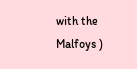with the Malfoys )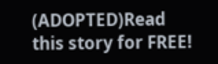(ADOPTED)Read this story for FREE!